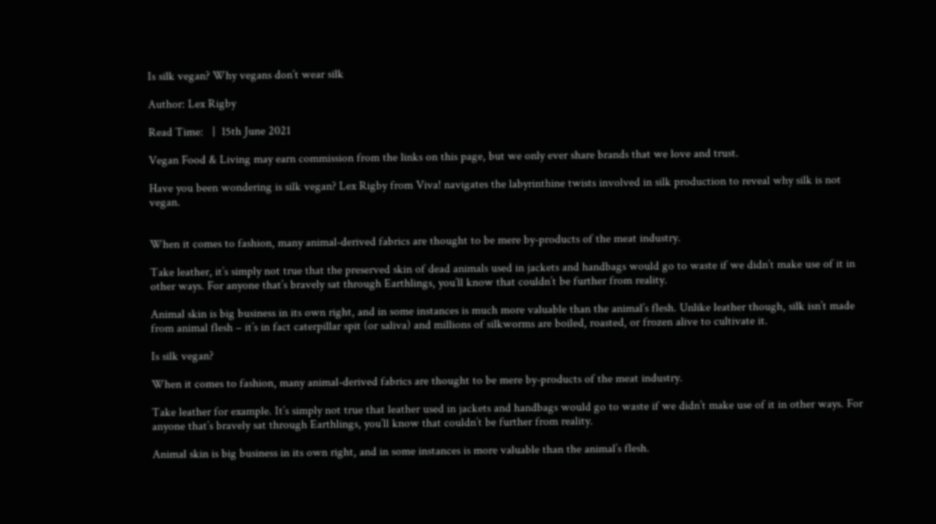Is silk vegan? Why vegans don’t wear silk

Author: Lex Rigby

Read Time:   |  15th June 2021

Vegan Food & Living may earn commission from the links on this page, but we only ever share brands that we love and trust.

Have you been wondering is silk vegan? Lex Rigby from Viva! navigates the labyrinthine twists involved in silk production to reveal why silk is not vegan.


When it comes to fashion, many animal-derived fabrics are thought to be mere by-products of the meat industry.

Take leather, it’s simply not true that the preserved skin of dead animals used in jackets and handbags would go to waste if we didn’t make use of it in other ways. For anyone that’s bravely sat through Earthlings, you’ll know that couldn’t be further from reality.

Animal skin is big business in its own right, and in some instances is much more valuable than the animal’s flesh. Unlike leather though, silk isn’t made from animal flesh – it’s in fact caterpillar spit (or saliva) and millions of silkworms are boiled, roasted, or frozen alive to cultivate it.

Is silk vegan?

When it comes to fashion, many animal-derived fabrics are thought to be mere by-products of the meat industry.

Take leather for example. It’s simply not true that leather used in jackets and handbags would go to waste if we didn’t make use of it in other ways. For anyone that’s bravely sat through Earthlings, you’ll know that couldn’t be further from reality.

Animal skin is big business in its own right, and in some instances is more valuable than the animal’s flesh.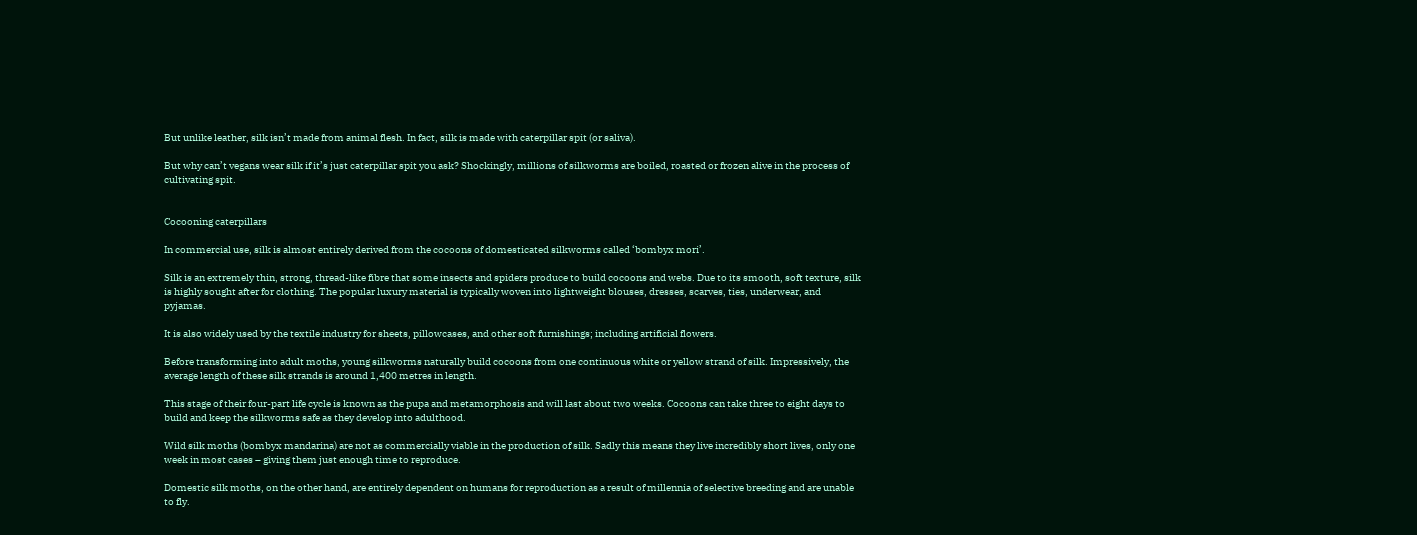But unlike leather, silk isn’t made from animal flesh. In fact, silk is made with caterpillar spit (or saliva).

But why can’t vegans wear silk if it’s just caterpillar spit you ask? Shockingly, millions of silkworms are boiled, roasted or frozen alive in the process of cultivating spit.


Cocooning caterpillars

In commercial use, silk is almost entirely derived from the cocoons of domesticated silkworms called ‘bombyx mori’.

Silk is an extremely thin, strong, thread-like fibre that some insects and spiders produce to build cocoons and webs. Due to its smooth, soft texture, silk is highly sought after for clothing. The popular luxury material is typically woven into lightweight blouses, dresses, scarves, ties, underwear, and pyjamas.

It is also widely used by the textile industry for sheets, pillowcases, and other soft furnishings; including artificial flowers.

Before transforming into adult moths, young silkworms naturally build cocoons from one continuous white or yellow strand of silk. Impressively, the average length of these silk strands is around 1,400 metres in length.

This stage of their four-part life cycle is known as the pupa and metamorphosis and will last about two weeks. Cocoons can take three to eight days to build and keep the silkworms safe as they develop into adulthood.

Wild silk moths (bombyx mandarina) are not as commercially viable in the production of silk. Sadly this means they live incredibly short lives, only one week in most cases – giving them just enough time to reproduce.

Domestic silk moths, on the other hand, are entirely dependent on humans for reproduction as a result of millennia of selective breeding and are unable to fly.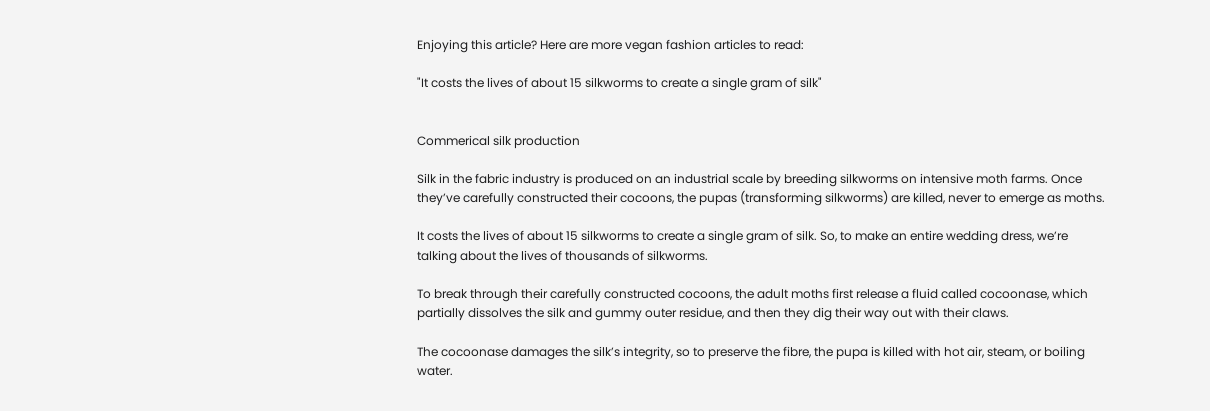Enjoying this article? Here are more vegan fashion articles to read:

"It costs the lives of about 15 silkworms to create a single gram of silk"


Commerical silk production

Silk in the fabric industry is produced on an industrial scale by breeding silkworms on intensive moth farms. Once they’ve carefully constructed their cocoons, the pupas (transforming silkworms) are killed, never to emerge as moths.

It costs the lives of about 15 silkworms to create a single gram of silk. So, to make an entire wedding dress, we’re talking about the lives of thousands of silkworms.

To break through their carefully constructed cocoons, the adult moths first release a fluid called cocoonase, which partially dissolves the silk and gummy outer residue, and then they dig their way out with their claws.

The cocoonase damages the silk’s integrity, so to preserve the fibre, the pupa is killed with hot air, steam, or boiling water.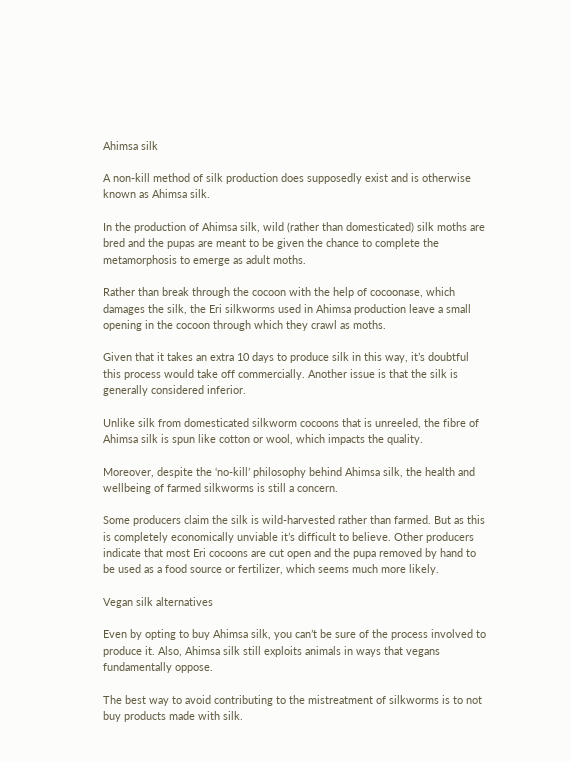Ahimsa silk

A non-kill method of silk production does supposedly exist and is otherwise known as Ahimsa silk.

In the production of Ahimsa silk, wild (rather than domesticated) silk moths are bred and the pupas are meant to be given the chance to complete the metamorphosis to emerge as adult moths.

Rather than break through the cocoon with the help of cocoonase, which damages the silk, the Eri silkworms used in Ahimsa production leave a small opening in the cocoon through which they crawl as moths.

Given that it takes an extra 10 days to produce silk in this way, it’s doubtful this process would take off commercially. Another issue is that the silk is generally considered inferior.

Unlike silk from domesticated silkworm cocoons that is unreeled, the fibre of Ahimsa silk is spun like cotton or wool, which impacts the quality.

Moreover, despite the ‘no-kill’ philosophy behind Ahimsa silk, the health and wellbeing of farmed silkworms is still a concern.

Some producers claim the silk is wild-harvested rather than farmed. But as this is completely economically unviable it’s difficult to believe. Other producers indicate that most Eri cocoons are cut open and the pupa removed by hand to be used as a food source or fertilizer, which seems much more likely.

Vegan silk alternatives

Even by opting to buy Ahimsa silk, you can’t be sure of the process involved to produce it. Also, Ahimsa silk still exploits animals in ways that vegans fundamentally oppose.

The best way to avoid contributing to the mistreatment of silkworms is to not buy products made with silk.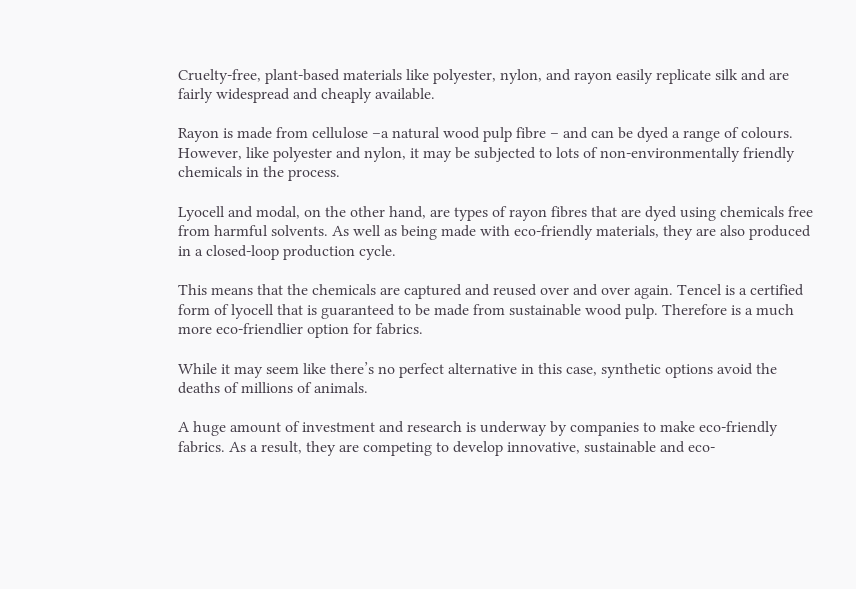Cruelty-free, plant-based materials like polyester, nylon, and rayon easily replicate silk and are fairly widespread and cheaply available.

Rayon is made from cellulose –a natural wood pulp fibre – and can be dyed a range of colours. However, like polyester and nylon, it may be subjected to lots of non-environmentally friendly chemicals in the process.

Lyocell and modal, on the other hand, are types of rayon fibres that are dyed using chemicals free from harmful solvents. As well as being made with eco-friendly materials, they are also produced in a closed-loop production cycle.

This means that the chemicals are captured and reused over and over again. Tencel is a certified form of lyocell that is guaranteed to be made from sustainable wood pulp. Therefore is a much more eco-friendlier option for fabrics.

While it may seem like there’s no perfect alternative in this case, synthetic options avoid the deaths of millions of animals.

A huge amount of investment and research is underway by companies to make eco-friendly fabrics. As a result, they are competing to develop innovative, sustainable and eco-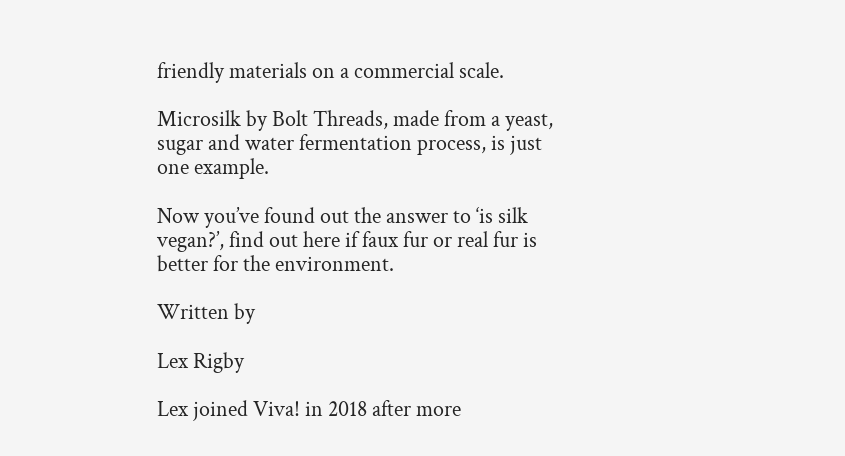friendly materials on a commercial scale.

Microsilk by Bolt Threads, made from a yeast, sugar and water fermentation process, is just one example.

Now you’ve found out the answer to ‘is silk vegan?’, find out here if faux fur or real fur is better for the environment.

Written by

Lex Rigby

Lex joined Viva! in 2018 after more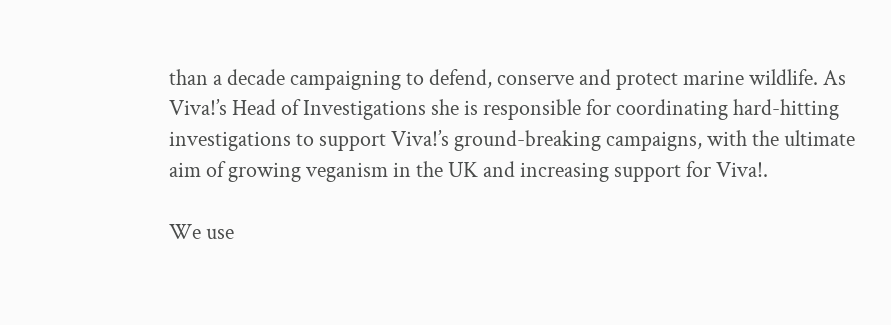than a decade campaigning to defend, conserve and protect marine wildlife. As Viva!’s Head of Investigations she is responsible for coordinating hard-hitting investigations to support Viva!’s ground-breaking campaigns, with the ultimate aim of growing veganism in the UK and increasing support for Viva!.

We use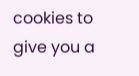cookies to give you a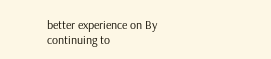better experience on By continuing to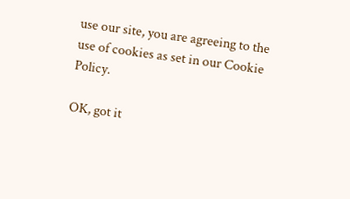use our site, you are agreeing to the use of cookies as set in our Cookie Policy.

OK, got it